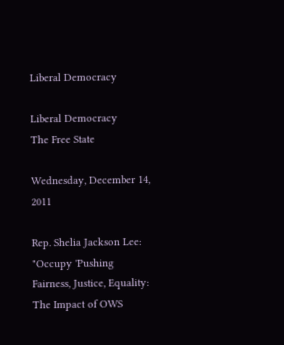Liberal Democracy

Liberal Democracy
The Free State

Wednesday, December 14, 2011

Rep. Shelia Jackson Lee: "Occupy 'Pushing Fairness, Justice, Equality: The Impact of OWS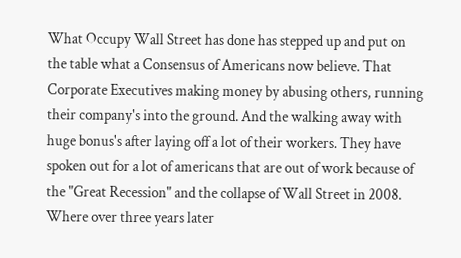What Occupy Wall Street has done has stepped up and put on the table what a Consensus of Americans now believe. That Corporate Executives making money by abusing others, running their company's into the ground. And the walking away with huge bonus's after laying off a lot of their workers. They have spoken out for a lot of americans that are out of work because of the "Great Recession" and the collapse of Wall Street in 2008. Where over three years later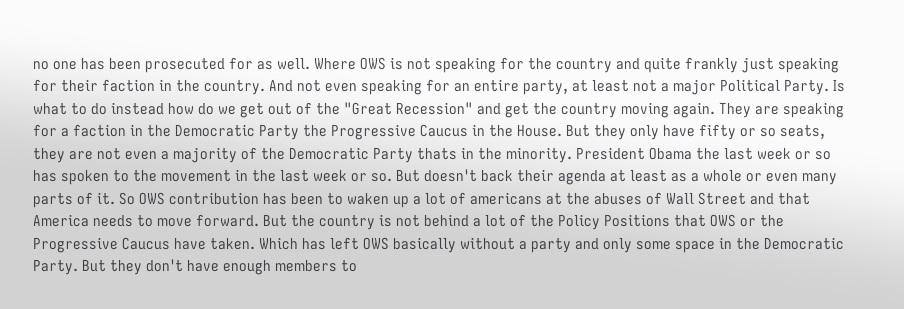no one has been prosecuted for as well. Where OWS is not speaking for the country and quite frankly just speaking for their faction in the country. And not even speaking for an entire party, at least not a major Political Party. Is what to do instead how do we get out of the "Great Recession" and get the country moving again. They are speaking for a faction in the Democratic Party the Progressive Caucus in the House. But they only have fifty or so seats, they are not even a majority of the Democratic Party thats in the minority. President Obama the last week or so has spoken to the movement in the last week or so. But doesn't back their agenda at least as a whole or even many parts of it. So OWS contribution has been to waken up a lot of americans at the abuses of Wall Street and that America needs to move forward. But the country is not behind a lot of the Policy Positions that OWS or the Progressive Caucus have taken. Which has left OWS basically without a party and only some space in the Democratic Party. But they don't have enough members to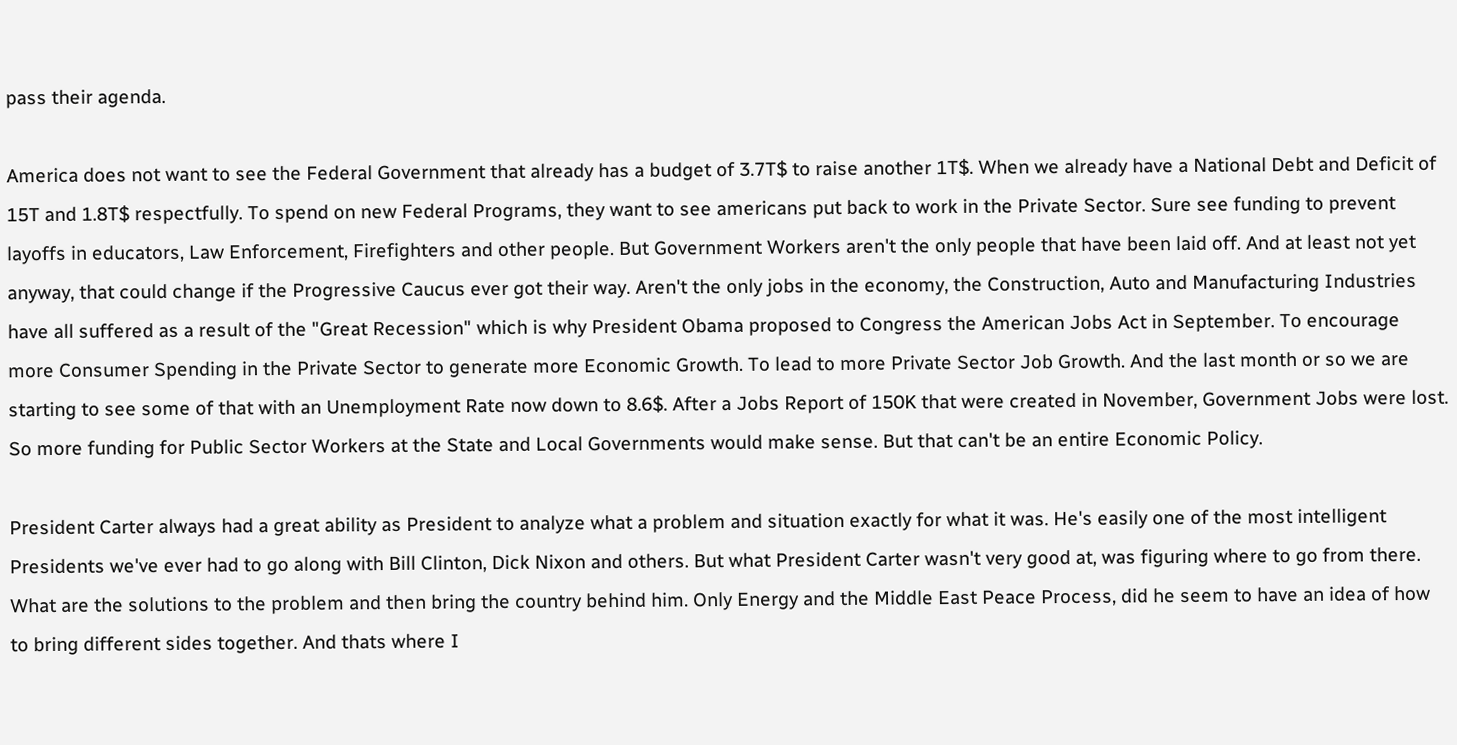pass their agenda.

America does not want to see the Federal Government that already has a budget of 3.7T$ to raise another 1T$. When we already have a National Debt and Deficit of 15T and 1.8T$ respectfully. To spend on new Federal Programs, they want to see americans put back to work in the Private Sector. Sure see funding to prevent layoffs in educators, Law Enforcement, Firefighters and other people. But Government Workers aren't the only people that have been laid off. And at least not yet anyway, that could change if the Progressive Caucus ever got their way. Aren't the only jobs in the economy, the Construction, Auto and Manufacturing Industries have all suffered as a result of the "Great Recession" which is why President Obama proposed to Congress the American Jobs Act in September. To encourage more Consumer Spending in the Private Sector to generate more Economic Growth. To lead to more Private Sector Job Growth. And the last month or so we are starting to see some of that with an Unemployment Rate now down to 8.6$. After a Jobs Report of 150K that were created in November, Government Jobs were lost. So more funding for Public Sector Workers at the State and Local Governments would make sense. But that can't be an entire Economic Policy.

President Carter always had a great ability as President to analyze what a problem and situation exactly for what it was. He's easily one of the most intelligent Presidents we've ever had to go along with Bill Clinton, Dick Nixon and others. But what President Carter wasn't very good at, was figuring where to go from there. What are the solutions to the problem and then bring the country behind him. Only Energy and the Middle East Peace Process, did he seem to have an idea of how to bring different sides together. And thats where I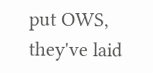put OWS, they've laid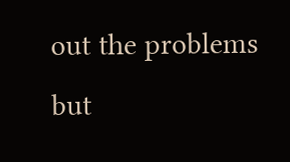out the problems but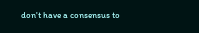don't have a consensus to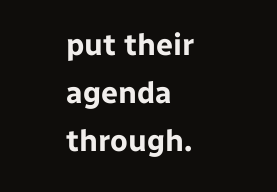put their agenda through.